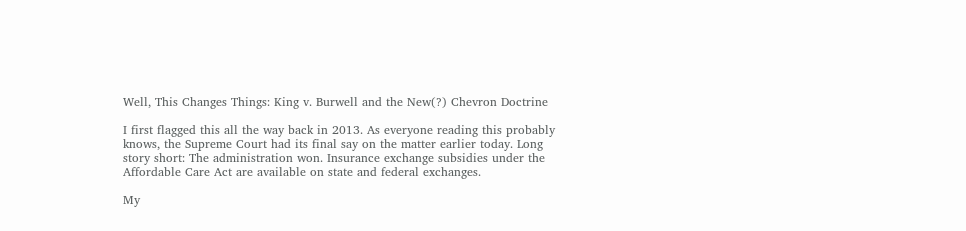Well, This Changes Things: King v. Burwell and the New(?) Chevron Doctrine

I first flagged this all the way back in 2013. As everyone reading this probably knows, the Supreme Court had its final say on the matter earlier today. Long story short: The administration won. Insurance exchange subsidies under the Affordable Care Act are available on state and federal exchanges.

My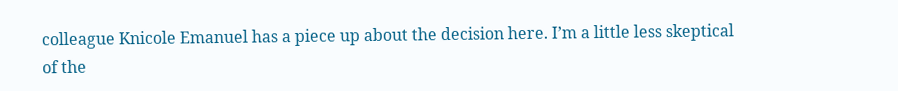colleague Knicole Emanuel has a piece up about the decision here. I’m a little less skeptical of the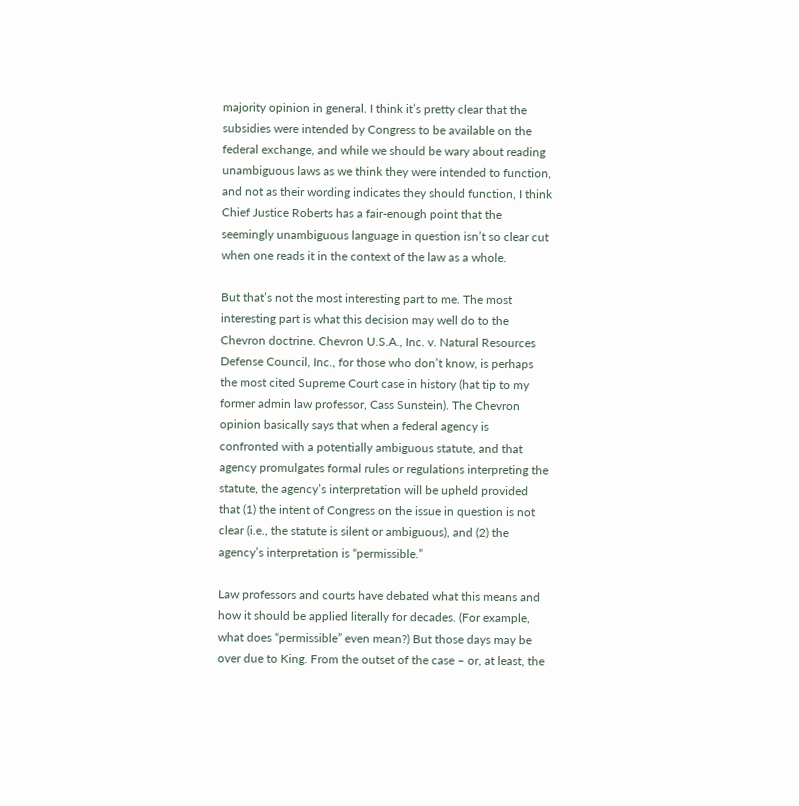majority opinion in general. I think it’s pretty clear that the subsidies were intended by Congress to be available on the federal exchange, and while we should be wary about reading unambiguous laws as we think they were intended to function, and not as their wording indicates they should function, I think Chief Justice Roberts has a fair-enough point that the seemingly unambiguous language in question isn’t so clear cut when one reads it in the context of the law as a whole.

But that’s not the most interesting part to me. The most interesting part is what this decision may well do to the Chevron doctrine. Chevron U.S.A., Inc. v. Natural Resources Defense Council, Inc., for those who don’t know, is perhaps the most cited Supreme Court case in history (hat tip to my former admin law professor, Cass Sunstein). The Chevron opinion basically says that when a federal agency is confronted with a potentially ambiguous statute, and that agency promulgates formal rules or regulations interpreting the statute, the agency’s interpretation will be upheld provided that (1) the intent of Congress on the issue in question is not clear (i.e., the statute is silent or ambiguous), and (2) the agency’s interpretation is “permissible.”

Law professors and courts have debated what this means and how it should be applied literally for decades. (For example, what does “permissible” even mean?) But those days may be over due to King. From the outset of the case – or, at least, the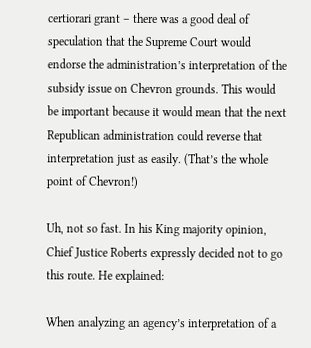certiorari grant – there was a good deal of speculation that the Supreme Court would endorse the administration’s interpretation of the subsidy issue on Chevron grounds. This would be important because it would mean that the next Republican administration could reverse that interpretation just as easily. (That’s the whole point of Chevron!)

Uh, not so fast. In his King majority opinion, Chief Justice Roberts expressly decided not to go this route. He explained:

When analyzing an agency’s interpretation of a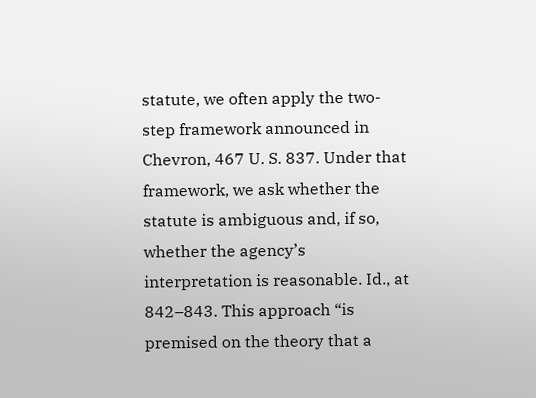statute, we often apply the two-step framework announced in Chevron, 467 U. S. 837. Under that framework, we ask whether the statute is ambiguous and, if so, whether the agency’s interpretation is reasonable. Id., at 842–843. This approach “is premised on the theory that a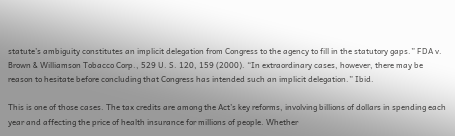statute’s ambiguity constitutes an implicit delegation from Congress to the agency to fill in the statutory gaps.” FDA v. Brown & Williamson Tobacco Corp., 529 U. S. 120, 159 (2000). “In extraordinary cases, however, there may be reason to hesitate before concluding that Congress has intended such an implicit delegation.” Ibid.

This is one of those cases. The tax credits are among the Act’s key reforms, involving billions of dollars in spending each year and affecting the price of health insurance for millions of people. Whether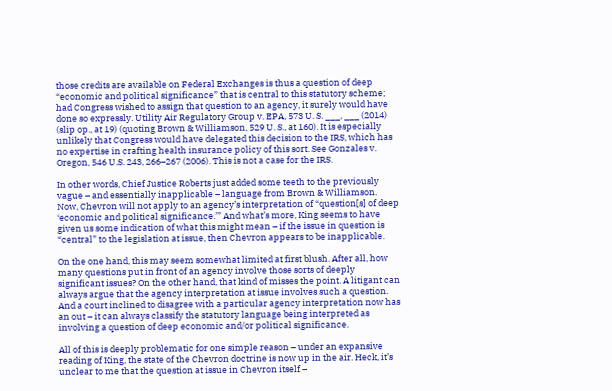those credits are available on Federal Exchanges is thus a question of deep “economic and political significance” that is central to this statutory scheme; had Congress wished to assign that question to an agency, it surely would have done so expressly. Utility Air Regulatory Group v. EPA, 573 U. S. ___, ___ (2014) (slip op., at 19) (quoting Brown & Williamson, 529 U. S., at 160). It is especially unlikely that Congress would have delegated this decision to the IRS, which has no expertise in crafting health insurance policy of this sort. See Gonzales v. Oregon, 546 U.S. 243, 266–267 (2006). This is not a case for the IRS.

In other words, Chief Justice Roberts just added some teeth to the previously vague – and essentially inapplicable – language from Brown & Williamson. Now, Chevron will not apply to an agency’s interpretation of “question[s] of deep ‘economic and political significance.’” And what’s more, King seems to have given us some indication of what this might mean – if the issue in question is “central” to the legislation at issue, then Chevron appears to be inapplicable.

On the one hand, this may seem somewhat limited at first blush. After all, how many questions put in front of an agency involve those sorts of deeply significant issues? On the other hand, that kind of misses the point. A litigant can always argue that the agency interpretation at issue involves such a question. And a court inclined to disagree with a particular agency interpretation now has an out – it can always classify the statutory language being interpreted as involving a question of deep economic and/or political significance.

All of this is deeply problematic for one simple reason – under an expansive reading of King, the state of the Chevron doctrine is now up in the air. Heck, it’s unclear to me that the question at issue in Chevron itself –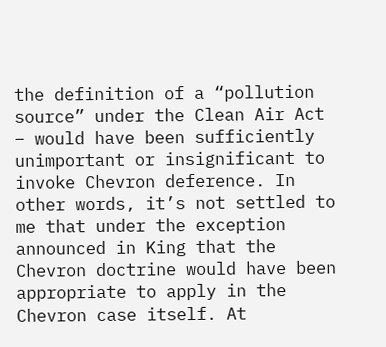the definition of a “pollution source” under the Clean Air Act – would have been sufficiently unimportant or insignificant to invoke Chevron deference. In other words, it’s not settled to me that under the exception announced in King that the Chevron doctrine would have been appropriate to apply in the Chevron case itself. At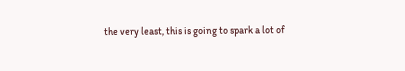the very least, this is going to spark a lot of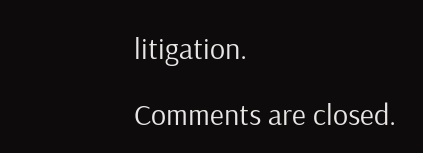litigation.

Comments are closed.